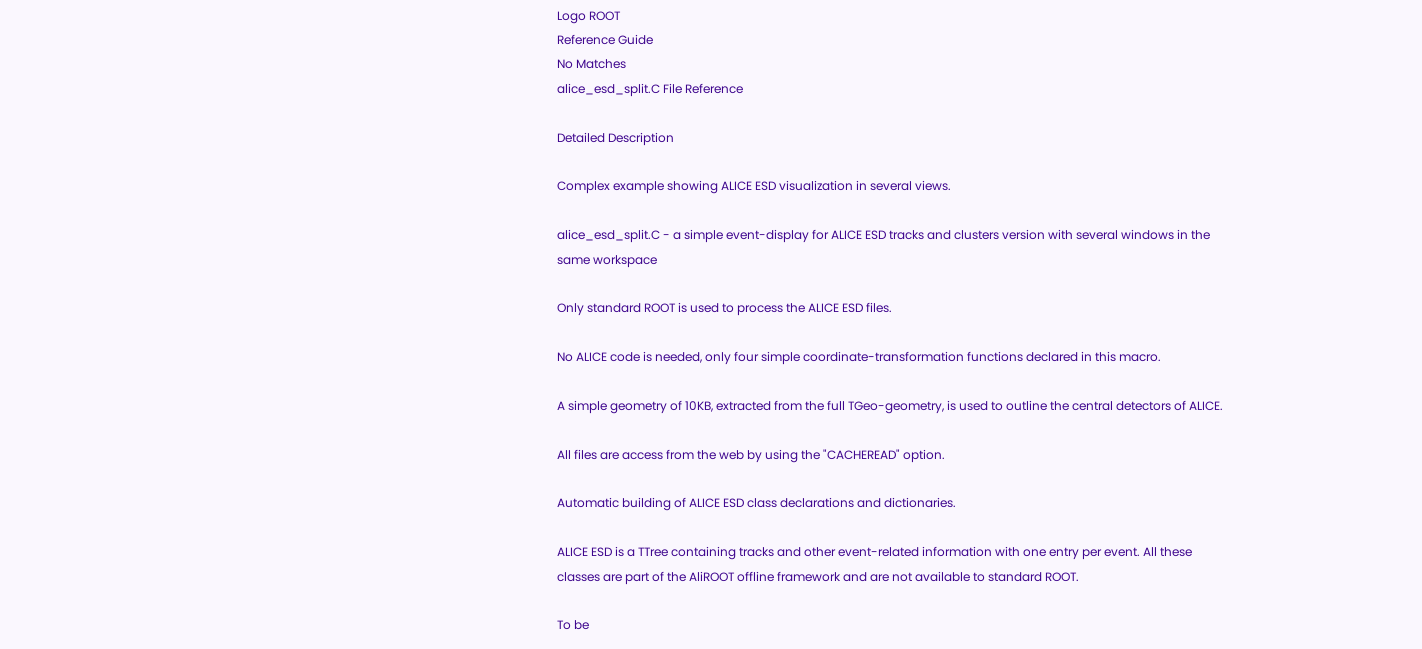Logo ROOT
Reference Guide
No Matches
alice_esd_split.C File Reference

Detailed Description

Complex example showing ALICE ESD visualization in several views.

alice_esd_split.C - a simple event-display for ALICE ESD tracks and clusters version with several windows in the same workspace

Only standard ROOT is used to process the ALICE ESD files.

No ALICE code is needed, only four simple coordinate-transformation functions declared in this macro.

A simple geometry of 10KB, extracted from the full TGeo-geometry, is used to outline the central detectors of ALICE.

All files are access from the web by using the "CACHEREAD" option.

Automatic building of ALICE ESD class declarations and dictionaries.

ALICE ESD is a TTree containing tracks and other event-related information with one entry per event. All these classes are part of the AliROOT offline framework and are not available to standard ROOT.

To be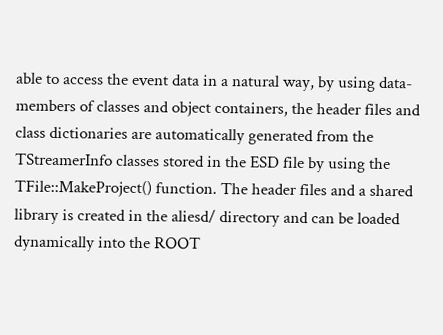able to access the event data in a natural way, by using data-members of classes and object containers, the header files and class dictionaries are automatically generated from the TStreamerInfo classes stored in the ESD file by using the TFile::MakeProject() function. The header files and a shared library is created in the aliesd/ directory and can be loaded dynamically into the ROOT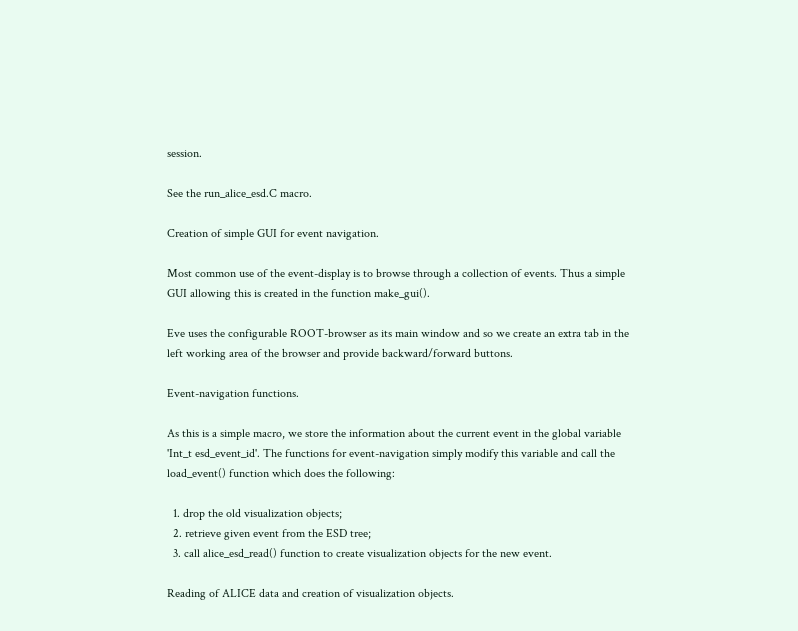session.

See the run_alice_esd.C macro.

Creation of simple GUI for event navigation.

Most common use of the event-display is to browse through a collection of events. Thus a simple GUI allowing this is created in the function make_gui().

Eve uses the configurable ROOT-browser as its main window and so we create an extra tab in the left working area of the browser and provide backward/forward buttons.

Event-navigation functions.

As this is a simple macro, we store the information about the current event in the global variable 'Int_t esd_event_id'. The functions for event-navigation simply modify this variable and call the load_event() function which does the following:

  1. drop the old visualization objects;
  2. retrieve given event from the ESD tree;
  3. call alice_esd_read() function to create visualization objects for the new event.

Reading of ALICE data and creation of visualization objects.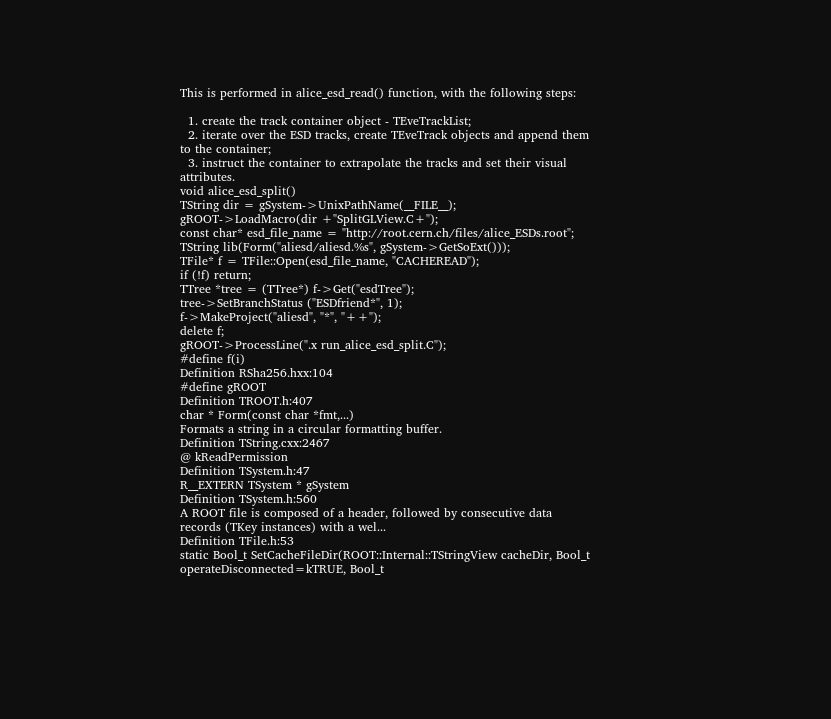This is performed in alice_esd_read() function, with the following steps:

  1. create the track container object - TEveTrackList;
  2. iterate over the ESD tracks, create TEveTrack objects and append them to the container;
  3. instruct the container to extrapolate the tracks and set their visual attributes.
void alice_esd_split()
TString dir = gSystem->UnixPathName(__FILE__);
gROOT->LoadMacro(dir +"SplitGLView.C+");
const char* esd_file_name = "http://root.cern.ch/files/alice_ESDs.root";
TString lib(Form("aliesd/aliesd.%s", gSystem->GetSoExt()));
TFile* f = TFile::Open(esd_file_name, "CACHEREAD");
if (!f) return;
TTree *tree = (TTree*) f->Get("esdTree");
tree->SetBranchStatus ("ESDfriend*", 1);
f->MakeProject("aliesd", "*", "++");
delete f;
gROOT->ProcessLine(".x run_alice_esd_split.C");
#define f(i)
Definition RSha256.hxx:104
#define gROOT
Definition TROOT.h:407
char * Form(const char *fmt,...)
Formats a string in a circular formatting buffer.
Definition TString.cxx:2467
@ kReadPermission
Definition TSystem.h:47
R__EXTERN TSystem * gSystem
Definition TSystem.h:560
A ROOT file is composed of a header, followed by consecutive data records (TKey instances) with a wel...
Definition TFile.h:53
static Bool_t SetCacheFileDir(ROOT::Internal::TStringView cacheDir, Bool_t operateDisconnected=kTRUE, Bool_t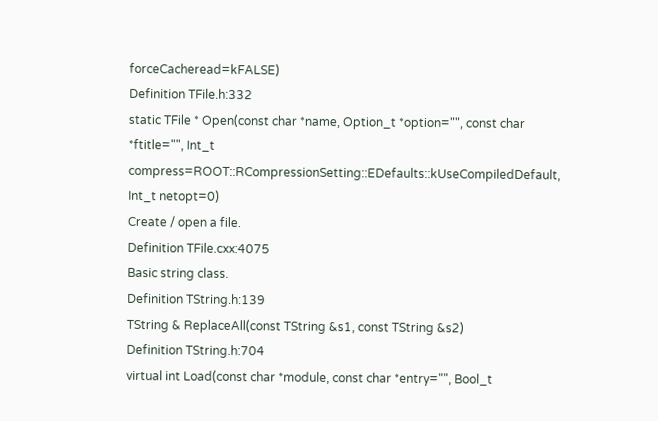forceCacheread=kFALSE)
Definition TFile.h:332
static TFile * Open(const char *name, Option_t *option="", const char *ftitle="", Int_t compress=ROOT::RCompressionSetting::EDefaults::kUseCompiledDefault, Int_t netopt=0)
Create / open a file.
Definition TFile.cxx:4075
Basic string class.
Definition TString.h:139
TString & ReplaceAll(const TString &s1, const TString &s2)
Definition TString.h:704
virtual int Load(const char *module, const char *entry="", Bool_t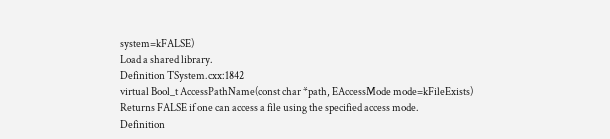system=kFALSE)
Load a shared library.
Definition TSystem.cxx:1842
virtual Bool_t AccessPathName(const char *path, EAccessMode mode=kFileExists)
Returns FALSE if one can access a file using the specified access mode.
Definition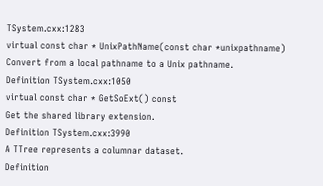TSystem.cxx:1283
virtual const char * UnixPathName(const char *unixpathname)
Convert from a local pathname to a Unix pathname.
Definition TSystem.cxx:1050
virtual const char * GetSoExt() const
Get the shared library extension.
Definition TSystem.cxx:3990
A TTree represents a columnar dataset.
Definition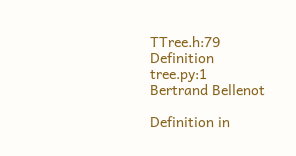TTree.h:79
Definition tree.py:1
Bertrand Bellenot

Definition in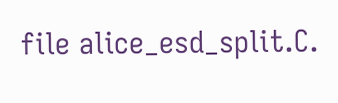file alice_esd_split.C.